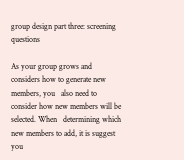group design part three: screening questions

As your group grows and considers how to generate new members, you   also need to consider how new members will be selected. When   determining which new members to add, it is suggest you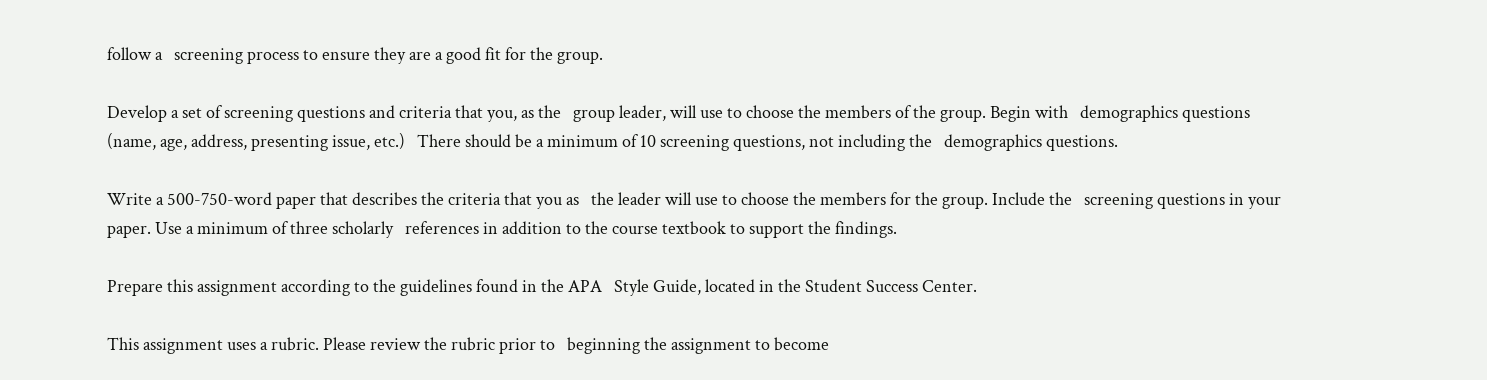follow a   screening process to ensure they are a good fit for the group.

Develop a set of screening questions and criteria that you, as the   group leader, will use to choose the members of the group. Begin with   demographics questions (name, age, address, presenting issue, etc.)   There should be a minimum of 10 screening questions, not including the   demographics questions.

Write a 500-750-word paper that describes the criteria that you as   the leader will use to choose the members for the group. Include the   screening questions in your paper. Use a minimum of three scholarly   references in addition to the course textbook to support the findings.

Prepare this assignment according to the guidelines found in the APA   Style Guide, located in the Student Success Center.

This assignment uses a rubric. Please review the rubric prior to   beginning the assignment to become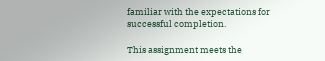familiar with the expectations for   successful completion.

This assignment meets the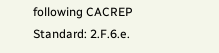following CACREP Standard: 2.F.6.e.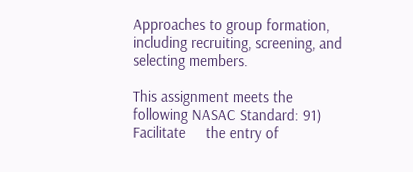Approaches to group formation, including recruiting, screening, and     selecting members.

This assignment meets the following NASAC Standard: 91) Facilitate     the entry of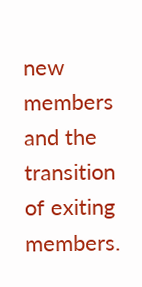new members and the transition of exiting members.